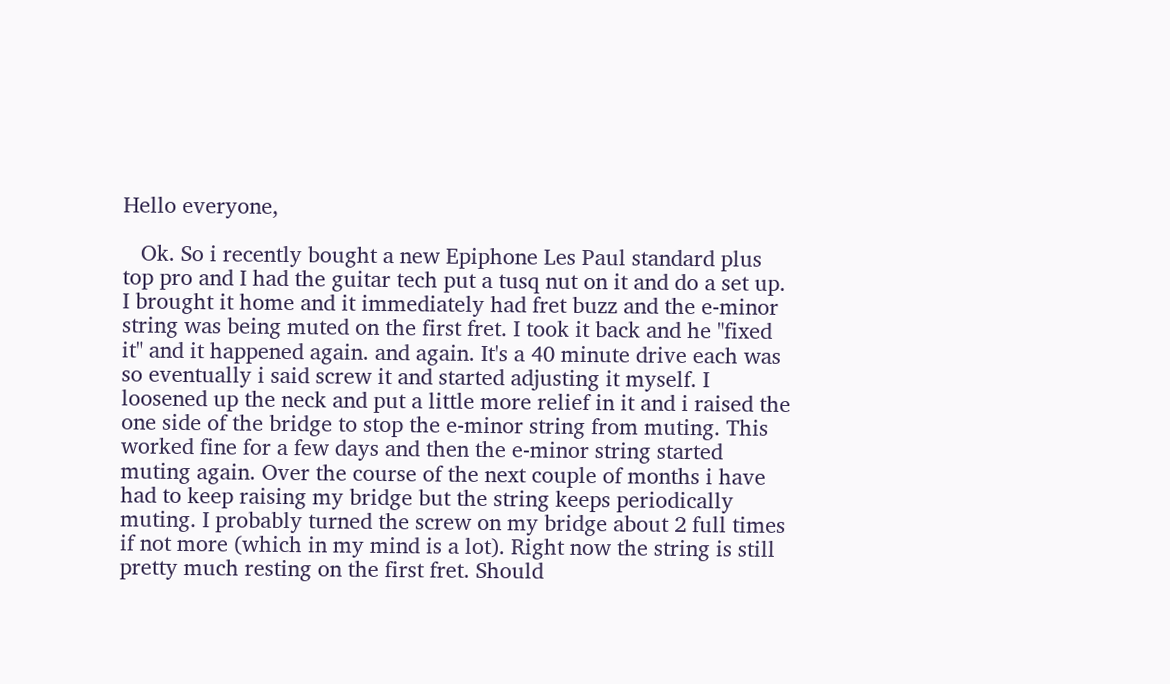Hello everyone,

   Ok. So i recently bought a new Epiphone Les Paul standard plus top pro and I had the guitar tech put a tusq nut on it and do a set up. I brought it home and it immediately had fret buzz and the e-minor string was being muted on the first fret. I took it back and he "fixed it" and it happened again. and again. It's a 40 minute drive each was so eventually i said screw it and started adjusting it myself. I loosened up the neck and put a little more relief in it and i raised the one side of the bridge to stop the e-minor string from muting. This worked fine for a few days and then the e-minor string started muting again. Over the course of the next couple of months i have had to keep raising my bridge but the string keeps periodically muting. I probably turned the screw on my bridge about 2 full times if not more (which in my mind is a lot). Right now the string is still pretty much resting on the first fret. Should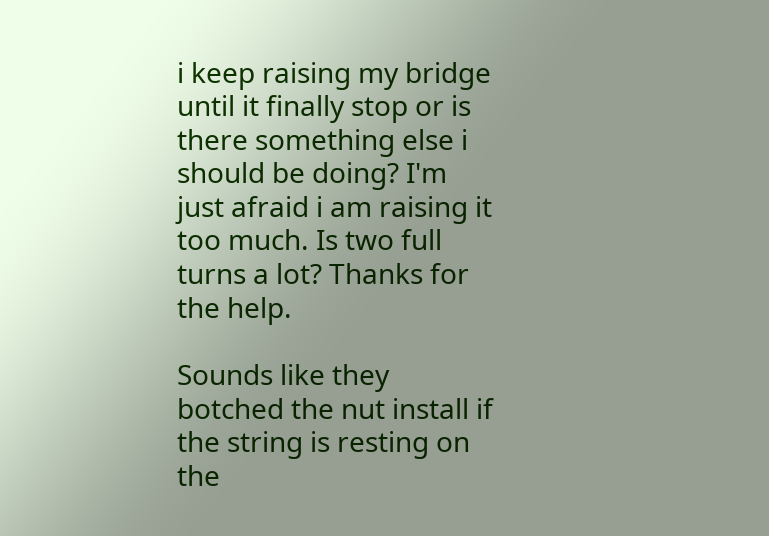i keep raising my bridge until it finally stop or is there something else i should be doing? I'm just afraid i am raising it too much. Is two full turns a lot? Thanks for the help.

Sounds like they botched the nut install if the string is resting on the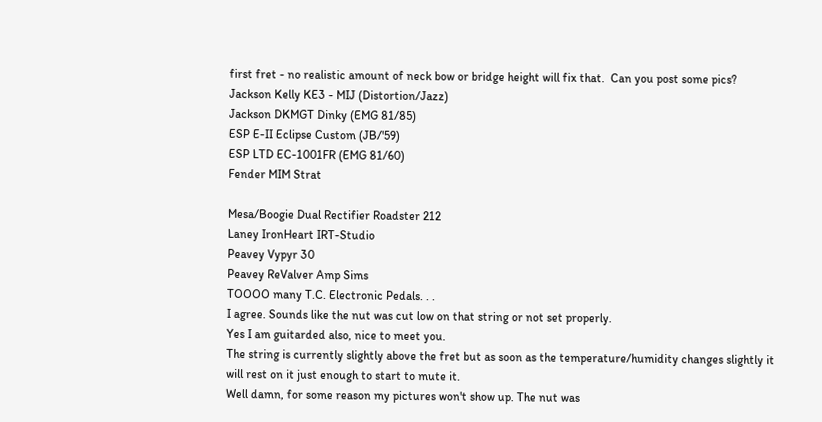first fret - no realistic amount of neck bow or bridge height will fix that.  Can you post some pics?
Jackson Kelly KE3 - MIJ (Distortion/Jazz)
Jackson DKMGT Dinky (EMG 81/85)
ESP E-II Eclipse Custom (JB/'59)
ESP LTD EC-1001FR (EMG 81/60)
Fender MIM Strat

Mesa/Boogie Dual Rectifier Roadster 212
Laney IronHeart IRT-Studio
Peavey Vypyr 30
Peavey ReValver Amp Sims
TOOOO many T.C. Electronic Pedals. . .
I agree. Sounds like the nut was cut low on that string or not set properly.
Yes I am guitarded also, nice to meet you.
The string is currently slightly above the fret but as soon as the temperature/humidity changes slightly it will rest on it just enough to start to mute it.
Well damn, for some reason my pictures won't show up. The nut was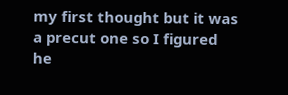my first thought but it was a precut one so I figured he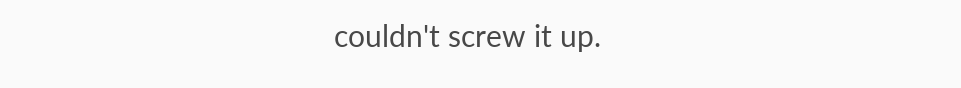couldn't screw it up.